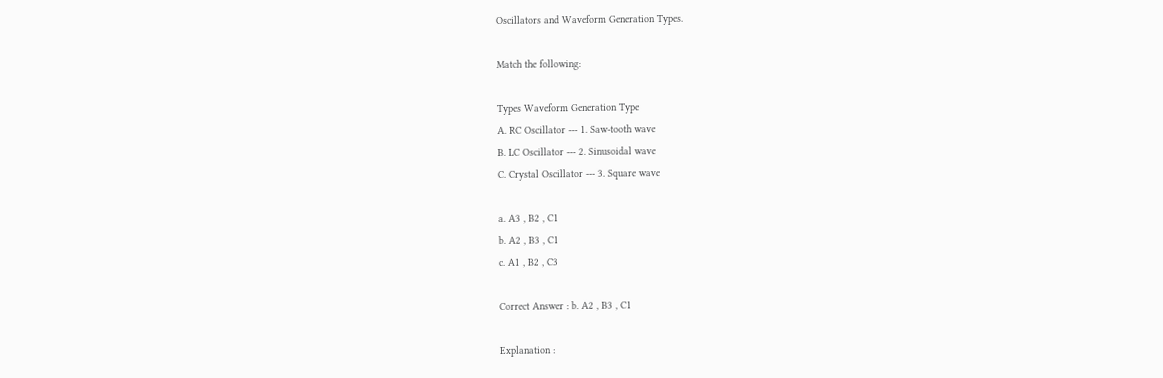Oscillators and Waveform Generation Types.

Match the following:

Types Waveform Generation Type
A. RC Oscillator --- 1. Saw-tooth wave
B. LC Oscillator --- 2. Sinusoidal wave
C. Crystal Oscillator --- 3. Square wave

a. A3 , B2 , C1
b. A2 , B3 , C1
c. A1 , B2 , C3

Correct Answer : b. A2 , B3 , C1

Explanation :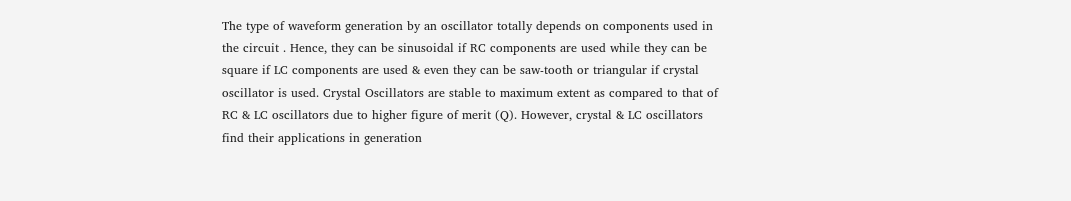The type of waveform generation by an oscillator totally depends on components used in the circuit . Hence, they can be sinusoidal if RC components are used while they can be square if LC components are used & even they can be saw-tooth or triangular if crystal oscillator is used. Crystal Oscillators are stable to maximum extent as compared to that of RC & LC oscillators due to higher figure of merit (Q). However, crystal & LC oscillators find their applications in generation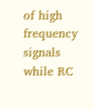of high frequency signals while RC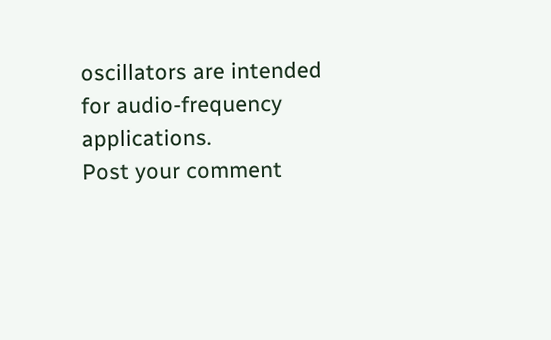oscillators are intended for audio-frequency applications.
Post your comment